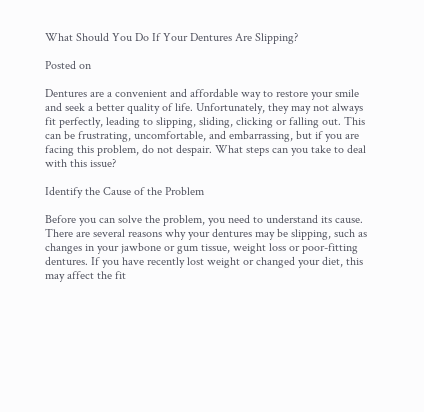What Should You Do If Your Dentures Are Slipping?

Posted on

Dentures are a convenient and affordable way to restore your smile and seek a better quality of life. Unfortunately, they may not always fit perfectly, leading to slipping, sliding, clicking or falling out. This can be frustrating, uncomfortable, and embarrassing, but if you are facing this problem, do not despair. What steps can you take to deal with this issue?

Identify the Cause of the Problem

Before you can solve the problem, you need to understand its cause. There are several reasons why your dentures may be slipping, such as changes in your jawbone or gum tissue, weight loss or poor-fitting dentures. If you have recently lost weight or changed your diet, this may affect the fit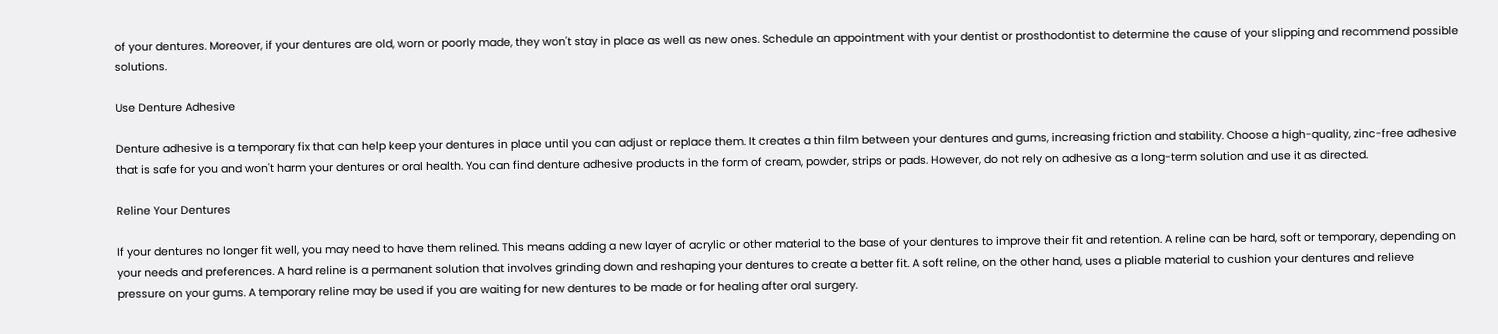of your dentures. Moreover, if your dentures are old, worn or poorly made, they won't stay in place as well as new ones. Schedule an appointment with your dentist or prosthodontist to determine the cause of your slipping and recommend possible solutions.

Use Denture Adhesive

Denture adhesive is a temporary fix that can help keep your dentures in place until you can adjust or replace them. It creates a thin film between your dentures and gums, increasing friction and stability. Choose a high-quality, zinc-free adhesive that is safe for you and won't harm your dentures or oral health. You can find denture adhesive products in the form of cream, powder, strips or pads. However, do not rely on adhesive as a long-term solution and use it as directed.

Reline Your Dentures

If your dentures no longer fit well, you may need to have them relined. This means adding a new layer of acrylic or other material to the base of your dentures to improve their fit and retention. A reline can be hard, soft or temporary, depending on your needs and preferences. A hard reline is a permanent solution that involves grinding down and reshaping your dentures to create a better fit. A soft reline, on the other hand, uses a pliable material to cushion your dentures and relieve pressure on your gums. A temporary reline may be used if you are waiting for new dentures to be made or for healing after oral surgery.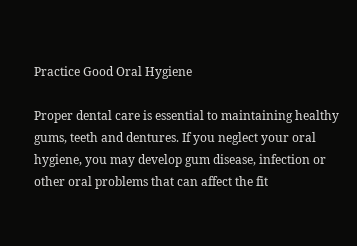Practice Good Oral Hygiene

Proper dental care is essential to maintaining healthy gums, teeth and dentures. If you neglect your oral hygiene, you may develop gum disease, infection or other oral problems that can affect the fit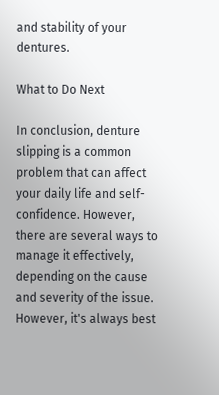and stability of your dentures.

What to Do Next

In conclusion, denture slipping is a common problem that can affect your daily life and self-confidence. However, there are several ways to manage it effectively, depending on the cause and severity of the issue. However, it's always best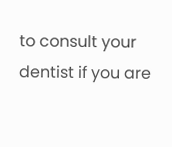to consult your dentist if you are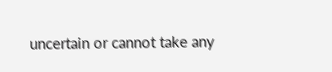uncertain or cannot take any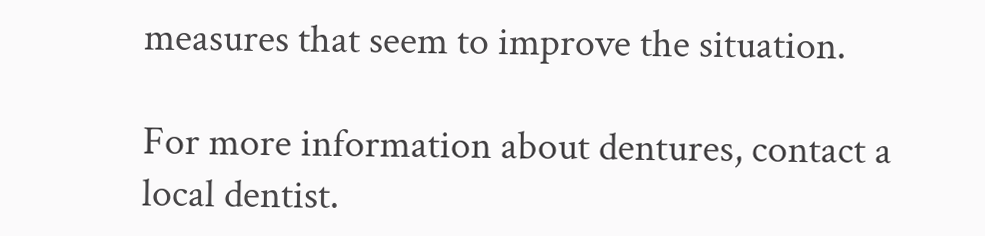measures that seem to improve the situation.

For more information about dentures, contact a local dentist.